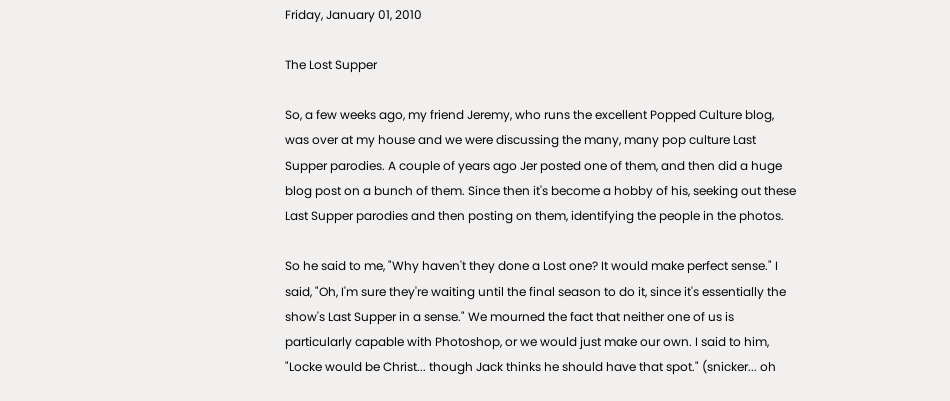Friday, January 01, 2010

The Lost Supper

So, a few weeks ago, my friend Jeremy, who runs the excellent Popped Culture blog, was over at my house and we were discussing the many, many pop culture Last Supper parodies. A couple of years ago Jer posted one of them, and then did a huge blog post on a bunch of them. Since then it's become a hobby of his, seeking out these Last Supper parodies and then posting on them, identifying the people in the photos.

So he said to me, "Why haven't they done a Lost one? It would make perfect sense." I said, "Oh, I'm sure they're waiting until the final season to do it, since it's essentially the show's Last Supper in a sense." We mourned the fact that neither one of us is particularly capable with Photoshop, or we would just make our own. I said to him, "Locke would be Christ... though Jack thinks he should have that spot." (snicker... oh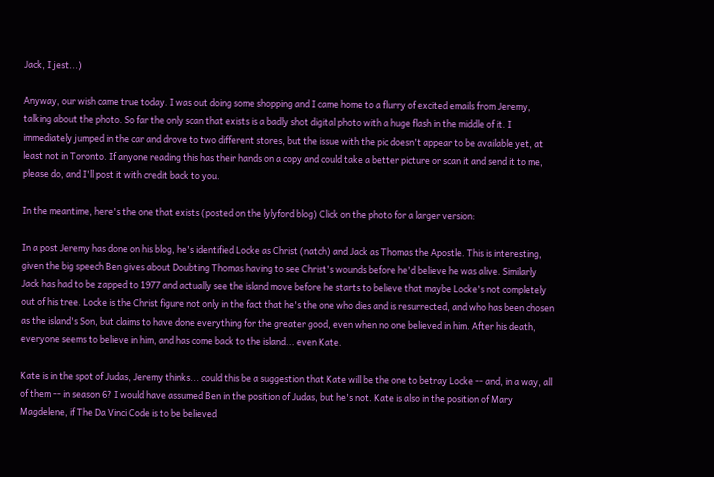Jack, I jest...)

Anyway, our wish came true today. I was out doing some shopping and I came home to a flurry of excited emails from Jeremy, talking about the photo. So far the only scan that exists is a badly shot digital photo with a huge flash in the middle of it. I immediately jumped in the car and drove to two different stores, but the issue with the pic doesn't appear to be available yet, at least not in Toronto. If anyone reading this has their hands on a copy and could take a better picture or scan it and send it to me, please do, and I'll post it with credit back to you.

In the meantime, here's the one that exists (posted on the lylyford blog) Click on the photo for a larger version:

In a post Jeremy has done on his blog, he's identified Locke as Christ (natch) and Jack as Thomas the Apostle. This is interesting, given the big speech Ben gives about Doubting Thomas having to see Christ's wounds before he'd believe he was alive. Similarly Jack has had to be zapped to 1977 and actually see the island move before he starts to believe that maybe Locke's not completely out of his tree. Locke is the Christ figure not only in the fact that he's the one who dies and is resurrected, and who has been chosen as the island's Son, but claims to have done everything for the greater good, even when no one believed in him. After his death, everyone seems to believe in him, and has come back to the island... even Kate.

Kate is in the spot of Judas, Jeremy thinks... could this be a suggestion that Kate will be the one to betray Locke -- and, in a way, all of them -- in season 6? I would have assumed Ben in the position of Judas, but he's not. Kate is also in the position of Mary Magdelene, if The Da Vinci Code is to be believed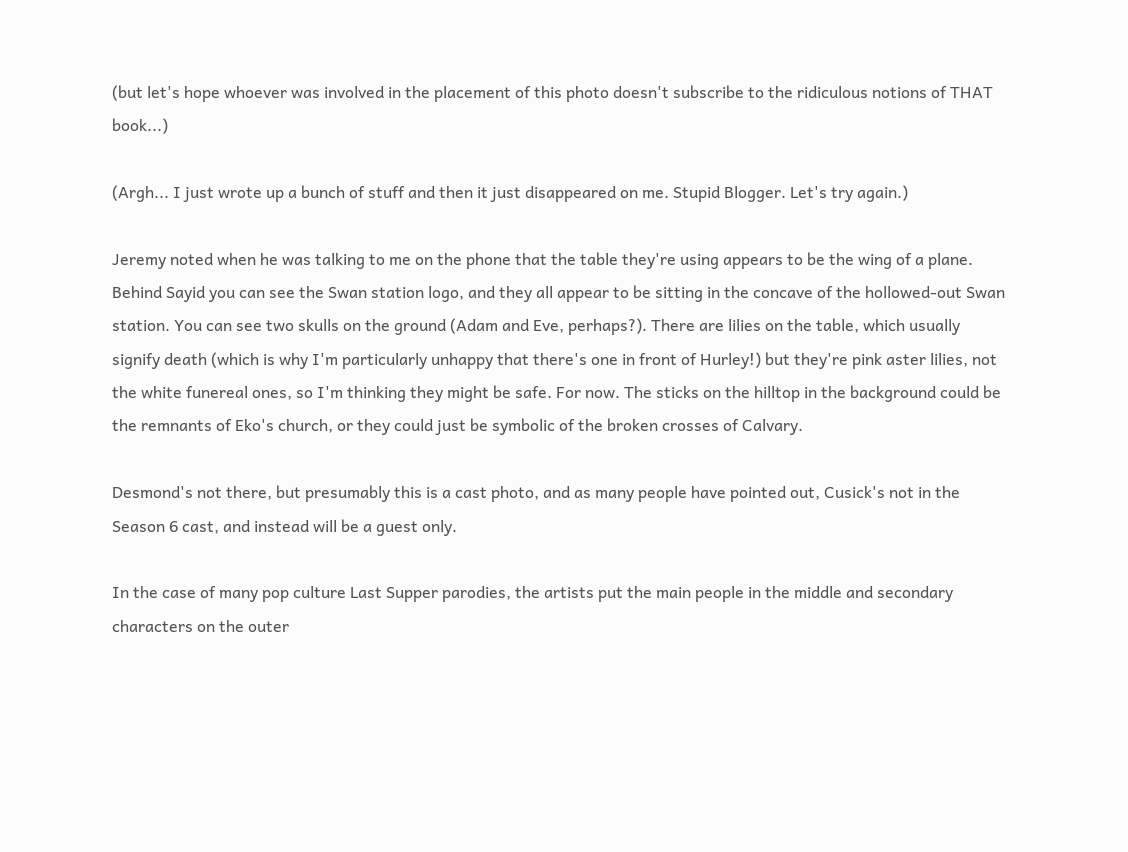(but let's hope whoever was involved in the placement of this photo doesn't subscribe to the ridiculous notions of THAT book...)

(Argh... I just wrote up a bunch of stuff and then it just disappeared on me. Stupid Blogger. Let's try again.)

Jeremy noted when he was talking to me on the phone that the table they're using appears to be the wing of a plane. Behind Sayid you can see the Swan station logo, and they all appear to be sitting in the concave of the hollowed-out Swan station. You can see two skulls on the ground (Adam and Eve, perhaps?). There are lilies on the table, which usually signify death (which is why I'm particularly unhappy that there's one in front of Hurley!) but they're pink aster lilies, not the white funereal ones, so I'm thinking they might be safe. For now. The sticks on the hilltop in the background could be the remnants of Eko's church, or they could just be symbolic of the broken crosses of Calvary.

Desmond's not there, but presumably this is a cast photo, and as many people have pointed out, Cusick's not in the Season 6 cast, and instead will be a guest only.

In the case of many pop culture Last Supper parodies, the artists put the main people in the middle and secondary characters on the outer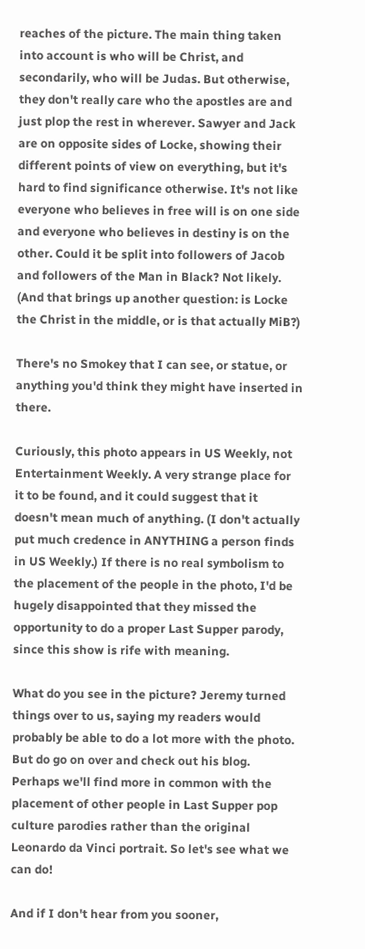reaches of the picture. The main thing taken into account is who will be Christ, and secondarily, who will be Judas. But otherwise, they don't really care who the apostles are and just plop the rest in wherever. Sawyer and Jack are on opposite sides of Locke, showing their different points of view on everything, but it's hard to find significance otherwise. It's not like everyone who believes in free will is on one side and everyone who believes in destiny is on the other. Could it be split into followers of Jacob and followers of the Man in Black? Not likely. (And that brings up another question: is Locke the Christ in the middle, or is that actually MiB?)

There's no Smokey that I can see, or statue, or anything you'd think they might have inserted in there.

Curiously, this photo appears in US Weekly, not Entertainment Weekly. A very strange place for it to be found, and it could suggest that it doesn't mean much of anything. (I don't actually put much credence in ANYTHING a person finds in US Weekly.) If there is no real symbolism to the placement of the people in the photo, I'd be hugely disappointed that they missed the opportunity to do a proper Last Supper parody, since this show is rife with meaning.

What do you see in the picture? Jeremy turned things over to us, saying my readers would probably be able to do a lot more with the photo. But do go on over and check out his blog. Perhaps we'll find more in common with the placement of other people in Last Supper pop culture parodies rather than the original Leonardo da Vinci portrait. So let's see what we can do!

And if I don't hear from you sooner,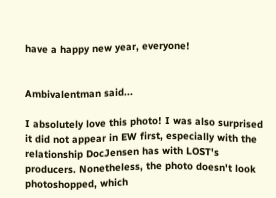have a happy new year, everyone!


Ambivalentman said...

I absolutely love this photo! I was also surprised it did not appear in EW first, especially with the relationship DocJensen has with LOST's producers. Nonetheless, the photo doesn't look photoshopped, which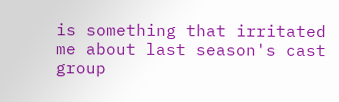is something that irritated me about last season's cast group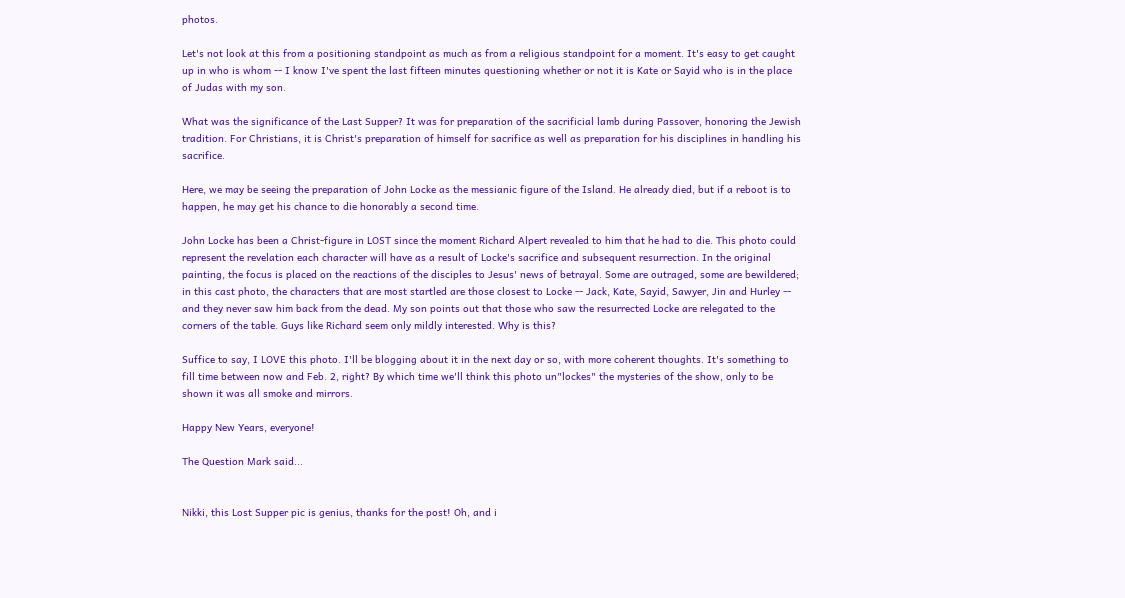photos.

Let's not look at this from a positioning standpoint as much as from a religious standpoint for a moment. It's easy to get caught up in who is whom -- I know I've spent the last fifteen minutes questioning whether or not it is Kate or Sayid who is in the place of Judas with my son.

What was the significance of the Last Supper? It was for preparation of the sacrificial lamb during Passover, honoring the Jewish tradition. For Christians, it is Christ's preparation of himself for sacrifice as well as preparation for his disciplines in handling his sacrifice.

Here, we may be seeing the preparation of John Locke as the messianic figure of the Island. He already died, but if a reboot is to happen, he may get his chance to die honorably a second time.

John Locke has been a Christ-figure in LOST since the moment Richard Alpert revealed to him that he had to die. This photo could represent the revelation each character will have as a result of Locke's sacrifice and subsequent resurrection. In the original painting, the focus is placed on the reactions of the disciples to Jesus' news of betrayal. Some are outraged, some are bewildered; in this cast photo, the characters that are most startled are those closest to Locke -- Jack, Kate, Sayid, Sawyer, Jin and Hurley -- and they never saw him back from the dead. My son points out that those who saw the resurrected Locke are relegated to the corners of the table. Guys like Richard seem only mildly interested. Why is this?

Suffice to say, I LOVE this photo. I'll be blogging about it in the next day or so, with more coherent thoughts. It's something to fill time between now and Feb. 2, right? By which time we'll think this photo un"lockes" the mysteries of the show, only to be shown it was all smoke and mirrors.

Happy New Years, everyone!

The Question Mark said...


Nikki, this Lost Supper pic is genius, thanks for the post! Oh, and i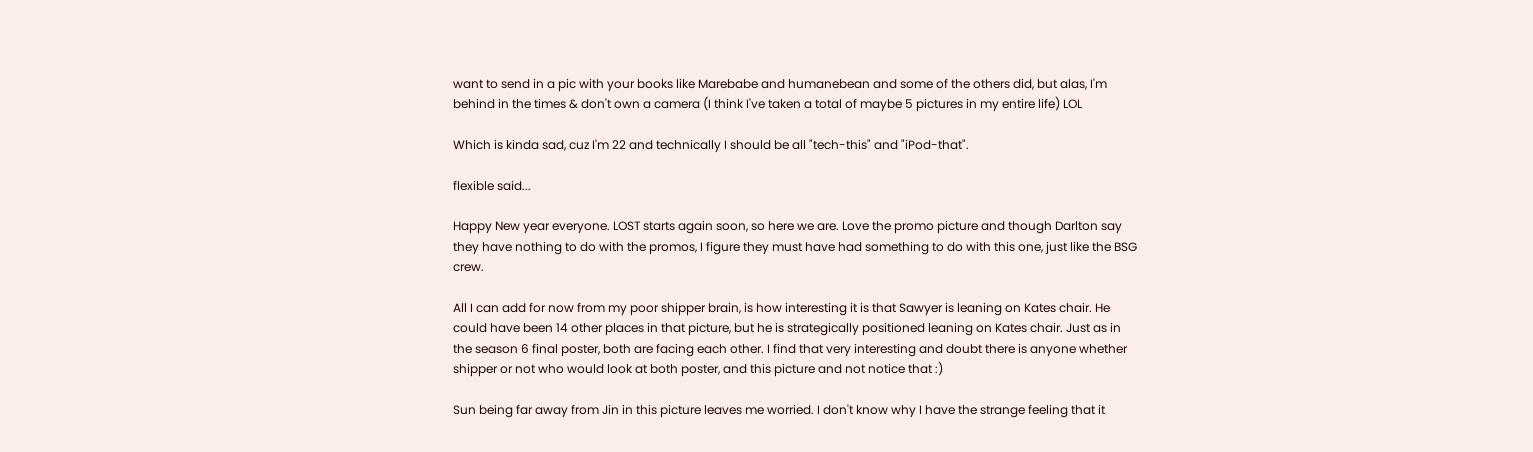want to send in a pic with your books like Marebabe and humanebean and some of the others did, but alas, I'm behind in the times & don't own a camera (I think I've taken a total of maybe 5 pictures in my entire life) LOL

Which is kinda sad, cuz I'm 22 and technically I should be all "tech-this" and "iPod-that".

flexible said...

Happy New year everyone. LOST starts again soon, so here we are. Love the promo picture and though Darlton say they have nothing to do with the promos, I figure they must have had something to do with this one, just like the BSG crew.

All I can add for now from my poor shipper brain, is how interesting it is that Sawyer is leaning on Kates chair. He could have been 14 other places in that picture, but he is strategically positioned leaning on Kates chair. Just as in the season 6 final poster, both are facing each other. I find that very interesting and doubt there is anyone whether shipper or not who would look at both poster, and this picture and not notice that :)

Sun being far away from Jin in this picture leaves me worried. I don't know why I have the strange feeling that it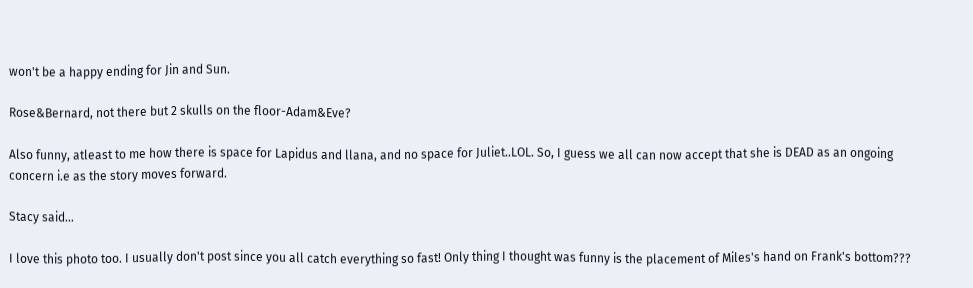won't be a happy ending for Jin and Sun.

Rose&Bernard, not there but 2 skulls on the floor-Adam&Eve?

Also funny, atleast to me how there is space for Lapidus and llana, and no space for Juliet..LOL. So, I guess we all can now accept that she is DEAD as an ongoing concern i.e as the story moves forward.

Stacy said...

I love this photo too. I usually don't post since you all catch everything so fast! Only thing I thought was funny is the placement of Miles's hand on Frank's bottom???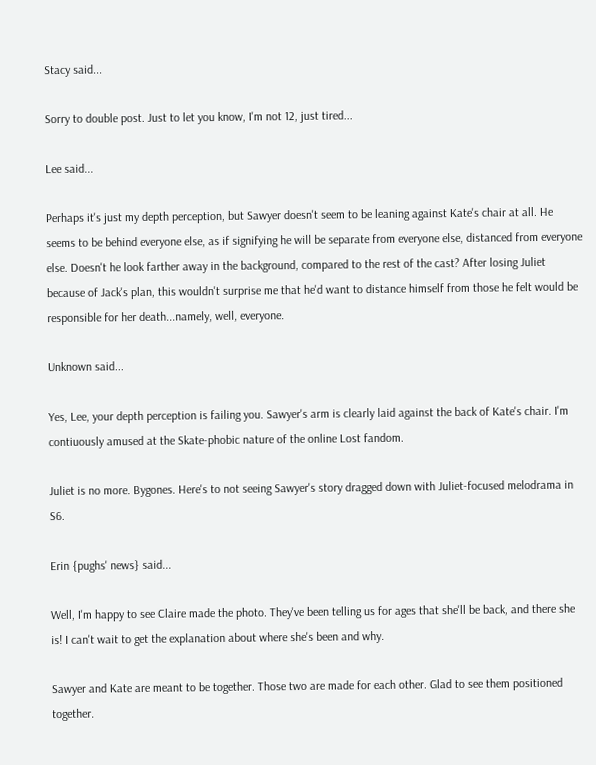Stacy said...

Sorry to double post. Just to let you know, I'm not 12, just tired...

Lee said...

Perhaps it's just my depth perception, but Sawyer doesn't seem to be leaning against Kate's chair at all. He seems to be behind everyone else, as if signifying he will be separate from everyone else, distanced from everyone else. Doesn't he look farther away in the background, compared to the rest of the cast? After losing Juliet because of Jack's plan, this wouldn't surprise me that he'd want to distance himself from those he felt would be responsible for her death...namely, well, everyone.

Unknown said...

Yes, Lee, your depth perception is failing you. Sawyer's arm is clearly laid against the back of Kate's chair. I'm contiuously amused at the Skate-phobic nature of the online Lost fandom.

Juliet is no more. Bygones. Here's to not seeing Sawyer's story dragged down with Juliet-focused melodrama in S6.

Erin {pughs' news} said...

Well, I'm happy to see Claire made the photo. They've been telling us for ages that she'll be back, and there she is! I can't wait to get the explanation about where she's been and why.

Sawyer and Kate are meant to be together. Those two are made for each other. Glad to see them positioned together.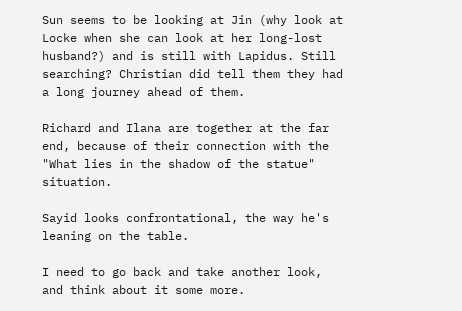Sun seems to be looking at Jin (why look at Locke when she can look at her long-lost husband?) and is still with Lapidus. Still searching? Christian did tell them they had a long journey ahead of them.

Richard and Ilana are together at the far end, because of their connection with the "What lies in the shadow of the statue" situation.

Sayid looks confrontational, the way he's leaning on the table.

I need to go back and take another look, and think about it some more.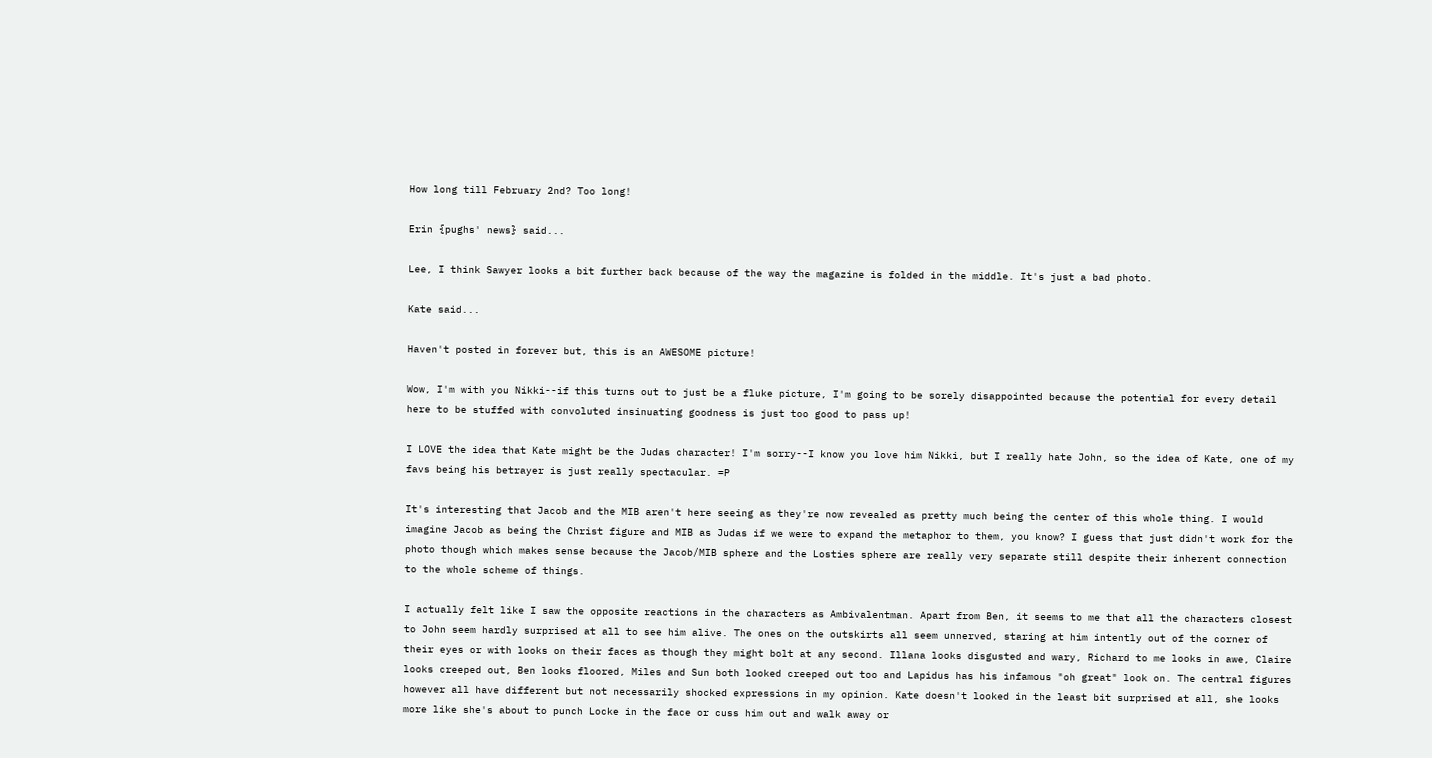How long till February 2nd? Too long!

Erin {pughs' news} said...

Lee, I think Sawyer looks a bit further back because of the way the magazine is folded in the middle. It's just a bad photo.

Kate said...

Haven't posted in forever but, this is an AWESOME picture!

Wow, I'm with you Nikki--if this turns out to just be a fluke picture, I'm going to be sorely disappointed because the potential for every detail here to be stuffed with convoluted insinuating goodness is just too good to pass up!

I LOVE the idea that Kate might be the Judas character! I'm sorry--I know you love him Nikki, but I really hate John, so the idea of Kate, one of my favs being his betrayer is just really spectacular. =P

It's interesting that Jacob and the MIB aren't here seeing as they're now revealed as pretty much being the center of this whole thing. I would imagine Jacob as being the Christ figure and MIB as Judas if we were to expand the metaphor to them, you know? I guess that just didn't work for the photo though which makes sense because the Jacob/MIB sphere and the Losties sphere are really very separate still despite their inherent connection to the whole scheme of things.

I actually felt like I saw the opposite reactions in the characters as Ambivalentman. Apart from Ben, it seems to me that all the characters closest to John seem hardly surprised at all to see him alive. The ones on the outskirts all seem unnerved, staring at him intently out of the corner of their eyes or with looks on their faces as though they might bolt at any second. Illana looks disgusted and wary, Richard to me looks in awe, Claire looks creeped out, Ben looks floored, Miles and Sun both looked creeped out too and Lapidus has his infamous "oh great" look on. The central figures however all have different but not necessarily shocked expressions in my opinion. Kate doesn't looked in the least bit surprised at all, she looks more like she's about to punch Locke in the face or cuss him out and walk away or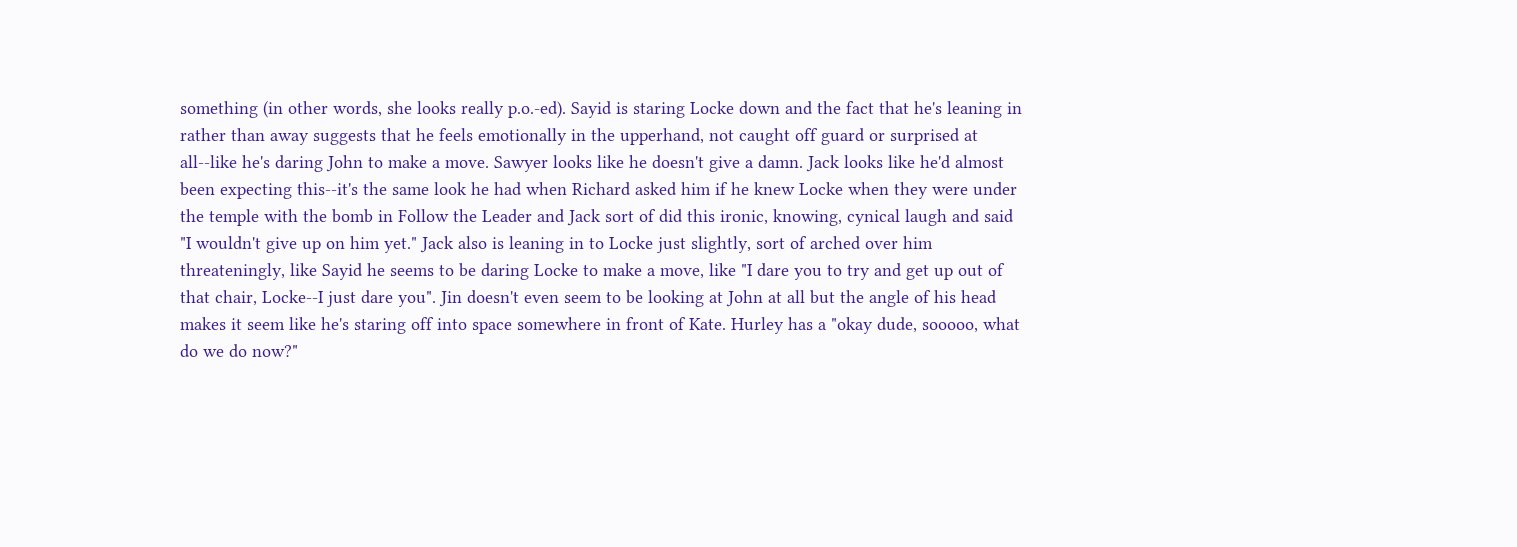something (in other words, she looks really p.o.-ed). Sayid is staring Locke down and the fact that he's leaning in rather than away suggests that he feels emotionally in the upperhand, not caught off guard or surprised at all--like he's daring John to make a move. Sawyer looks like he doesn't give a damn. Jack looks like he'd almost been expecting this--it's the same look he had when Richard asked him if he knew Locke when they were under the temple with the bomb in Follow the Leader and Jack sort of did this ironic, knowing, cynical laugh and said "I wouldn't give up on him yet." Jack also is leaning in to Locke just slightly, sort of arched over him threateningly, like Sayid he seems to be daring Locke to make a move, like "I dare you to try and get up out of that chair, Locke--I just dare you". Jin doesn't even seem to be looking at John at all but the angle of his head makes it seem like he's staring off into space somewhere in front of Kate. Hurley has a "okay dude, sooooo, what do we do now?"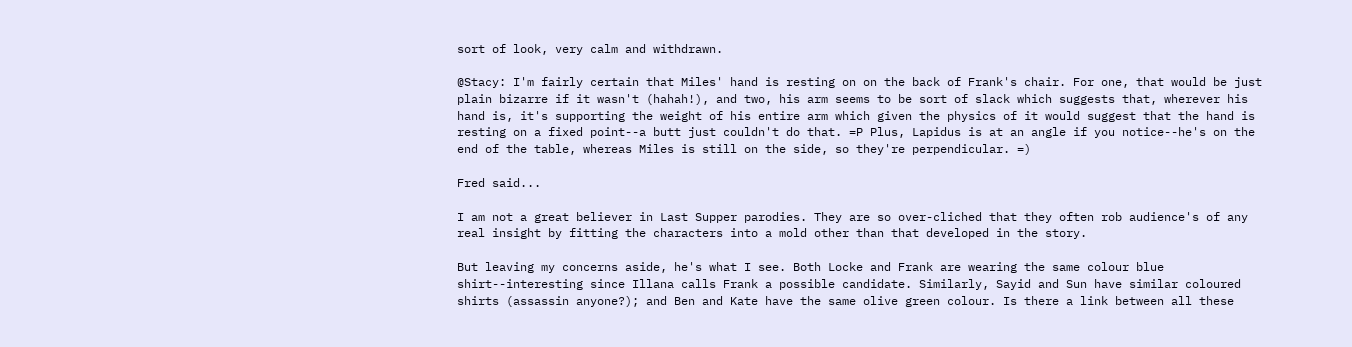sort of look, very calm and withdrawn.

@Stacy: I'm fairly certain that Miles' hand is resting on on the back of Frank's chair. For one, that would be just plain bizarre if it wasn't (hahah!), and two, his arm seems to be sort of slack which suggests that, wherever his hand is, it's supporting the weight of his entire arm which given the physics of it would suggest that the hand is resting on a fixed point--a butt just couldn't do that. =P Plus, Lapidus is at an angle if you notice--he's on the end of the table, whereas Miles is still on the side, so they're perpendicular. =)

Fred said...

I am not a great believer in Last Supper parodies. They are so over-cliched that they often rob audience's of any real insight by fitting the characters into a mold other than that developed in the story.

But leaving my concerns aside, he's what I see. Both Locke and Frank are wearing the same colour blue shirt--interesting since Illana calls Frank a possible candidate. Similarly, Sayid and Sun have similar coloured shirts (assassin anyone?); and Ben and Kate have the same olive green colour. Is there a link between all these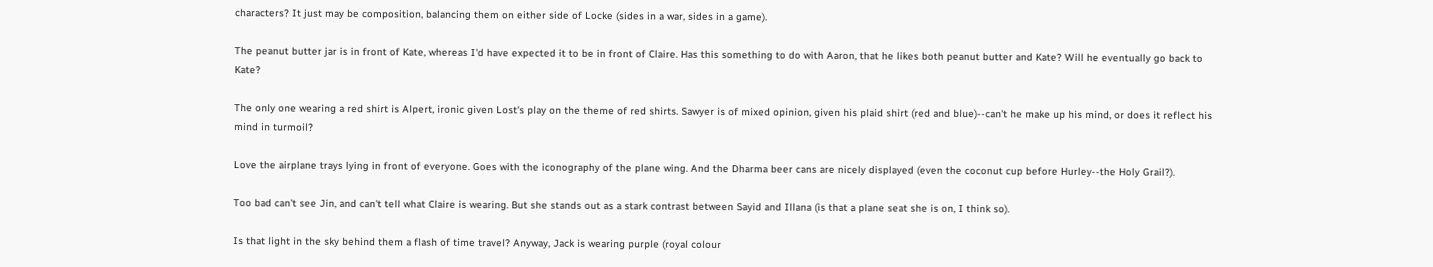characters? It just may be composition, balancing them on either side of Locke (sides in a war, sides in a game).

The peanut butter jar is in front of Kate, whereas I'd have expected it to be in front of Claire. Has this something to do with Aaron, that he likes both peanut butter and Kate? Will he eventually go back to Kate?

The only one wearing a red shirt is Alpert, ironic given Lost's play on the theme of red shirts. Sawyer is of mixed opinion, given his plaid shirt (red and blue)--can't he make up his mind, or does it reflect his mind in turmoil?

Love the airplane trays lying in front of everyone. Goes with the iconography of the plane wing. And the Dharma beer cans are nicely displayed (even the coconut cup before Hurley--the Holy Grail?).

Too bad can't see Jin, and can't tell what Claire is wearing. But she stands out as a stark contrast between Sayid and Illana (is that a plane seat she is on, I think so).

Is that light in the sky behind them a flash of time travel? Anyway, Jack is wearing purple (royal colour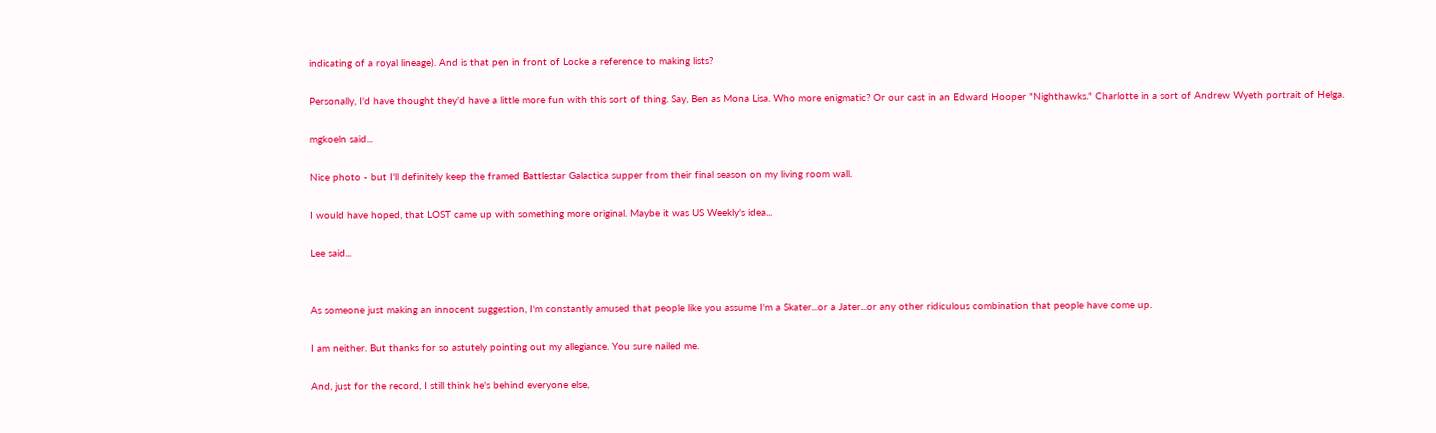indicating of a royal lineage). And is that pen in front of Locke a reference to making lists?

Personally, I'd have thought they'd have a little more fun with this sort of thing. Say, Ben as Mona Lisa. Who more enigmatic? Or our cast in an Edward Hooper "Nighthawks." Charlotte in a sort of Andrew Wyeth portrait of Helga.

mgkoeln said...

Nice photo - but I'll definitely keep the framed Battlestar Galactica supper from their final season on my living room wall.

I would have hoped, that LOST came up with something more original. Maybe it was US Weekly's idea...

Lee said...


As someone just making an innocent suggestion, I'm constantly amused that people like you assume I'm a Skater...or a Jater...or any other ridiculous combination that people have come up.

I am neither. But thanks for so astutely pointing out my allegiance. You sure nailed me.

And, just for the record, I still think he's behind everyone else,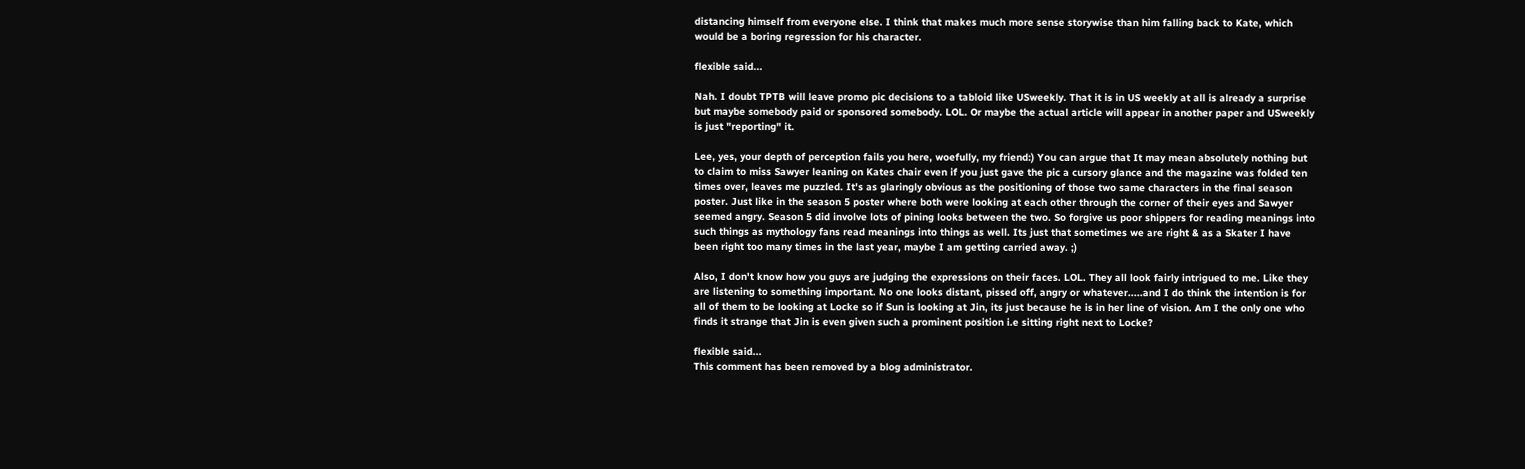distancing himself from everyone else. I think that makes much more sense storywise than him falling back to Kate, which would be a boring regression for his character.

flexible said...

Nah. I doubt TPTB will leave promo pic decisions to a tabloid like USweekly. That it is in US weekly at all is already a surprise but maybe somebody paid or sponsored somebody. LOL. Or maybe the actual article will appear in another paper and USweekly is just "reporting" it.

Lee, yes, your depth of perception fails you here, woefully, my friend:) You can argue that It may mean absolutely nothing but to claim to miss Sawyer leaning on Kates chair even if you just gave the pic a cursory glance and the magazine was folded ten times over, leaves me puzzled. It's as glaringly obvious as the positioning of those two same characters in the final season poster. Just like in the season 5 poster where both were looking at each other through the corner of their eyes and Sawyer seemed angry. Season 5 did involve lots of pining looks between the two. So forgive us poor shippers for reading meanings into such things as mythology fans read meanings into things as well. Its just that sometimes we are right & as a Skater I have been right too many times in the last year, maybe I am getting carried away. ;)

Also, I don't know how you guys are judging the expressions on their faces. LOL. They all look fairly intrigued to me. Like they are listening to something important. No one looks distant, pissed off, angry or whatever.....and I do think the intention is for all of them to be looking at Locke so if Sun is looking at Jin, its just because he is in her line of vision. Am I the only one who finds it strange that Jin is even given such a prominent position i.e sitting right next to Locke?

flexible said...
This comment has been removed by a blog administrator.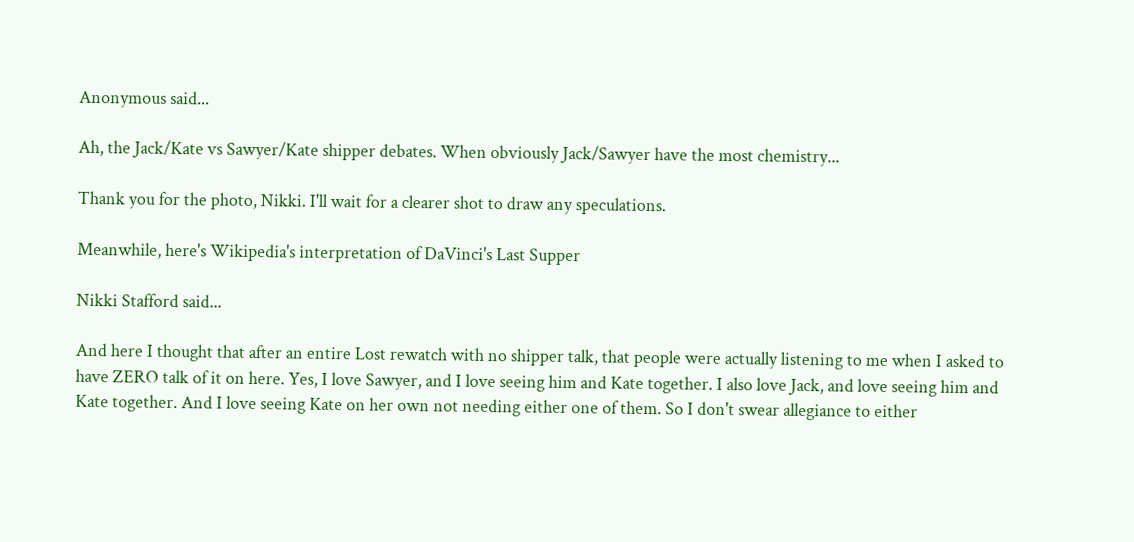Anonymous said...

Ah, the Jack/Kate vs Sawyer/Kate shipper debates. When obviously Jack/Sawyer have the most chemistry...

Thank you for the photo, Nikki. I'll wait for a clearer shot to draw any speculations.

Meanwhile, here's Wikipedia's interpretation of DaVinci's Last Supper

Nikki Stafford said...

And here I thought that after an entire Lost rewatch with no shipper talk, that people were actually listening to me when I asked to have ZERO talk of it on here. Yes, I love Sawyer, and I love seeing him and Kate together. I also love Jack, and love seeing him and Kate together. And I love seeing Kate on her own not needing either one of them. So I don't swear allegiance to either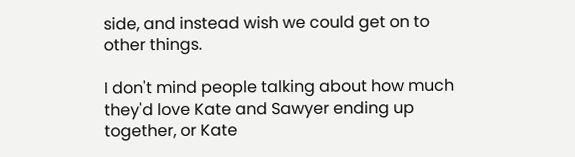side, and instead wish we could get on to other things.

I don't mind people talking about how much they'd love Kate and Sawyer ending up together, or Kate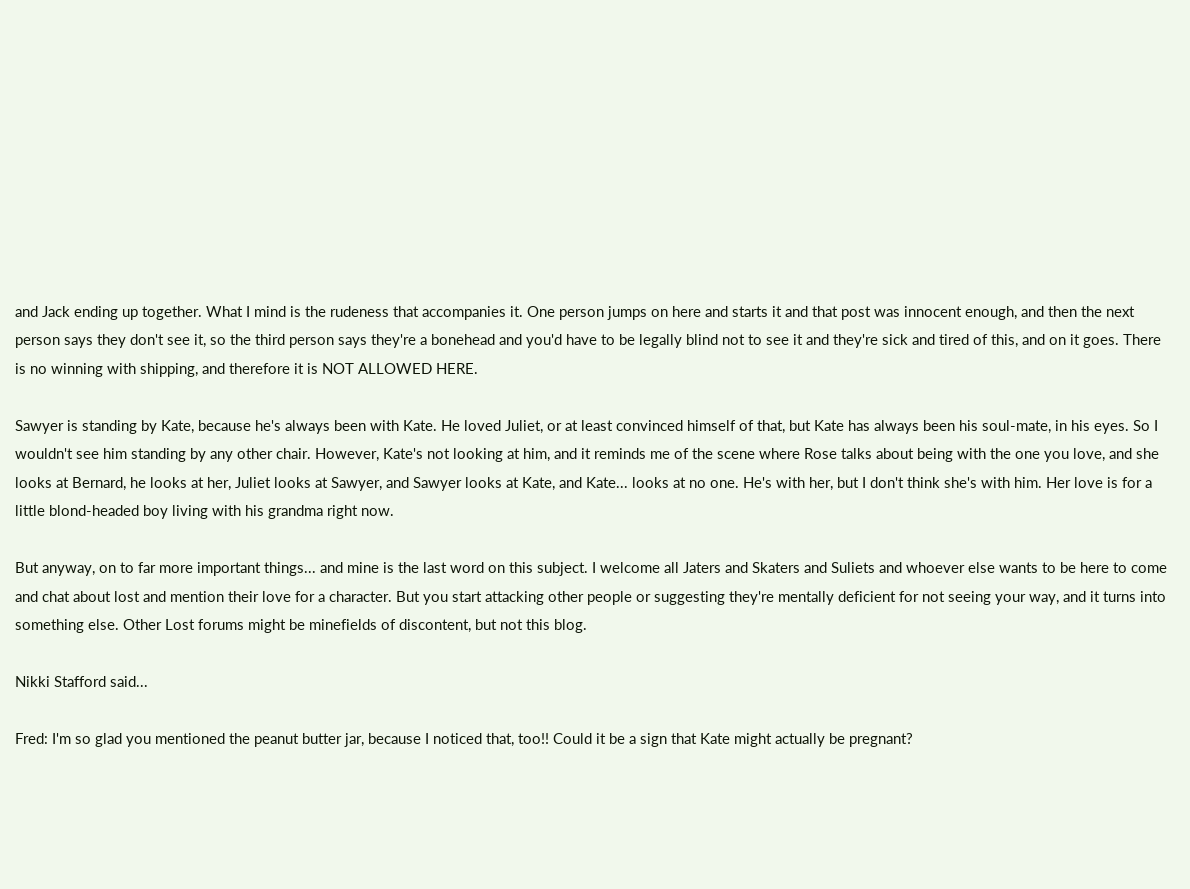and Jack ending up together. What I mind is the rudeness that accompanies it. One person jumps on here and starts it and that post was innocent enough, and then the next person says they don't see it, so the third person says they're a bonehead and you'd have to be legally blind not to see it and they're sick and tired of this, and on it goes. There is no winning with shipping, and therefore it is NOT ALLOWED HERE.

Sawyer is standing by Kate, because he's always been with Kate. He loved Juliet, or at least convinced himself of that, but Kate has always been his soul-mate, in his eyes. So I wouldn't see him standing by any other chair. However, Kate's not looking at him, and it reminds me of the scene where Rose talks about being with the one you love, and she looks at Bernard, he looks at her, Juliet looks at Sawyer, and Sawyer looks at Kate, and Kate... looks at no one. He's with her, but I don't think she's with him. Her love is for a little blond-headed boy living with his grandma right now.

But anyway, on to far more important things... and mine is the last word on this subject. I welcome all Jaters and Skaters and Suliets and whoever else wants to be here to come and chat about lost and mention their love for a character. But you start attacking other people or suggesting they're mentally deficient for not seeing your way, and it turns into something else. Other Lost forums might be minefields of discontent, but not this blog.

Nikki Stafford said...

Fred: I'm so glad you mentioned the peanut butter jar, because I noticed that, too!! Could it be a sign that Kate might actually be pregnant?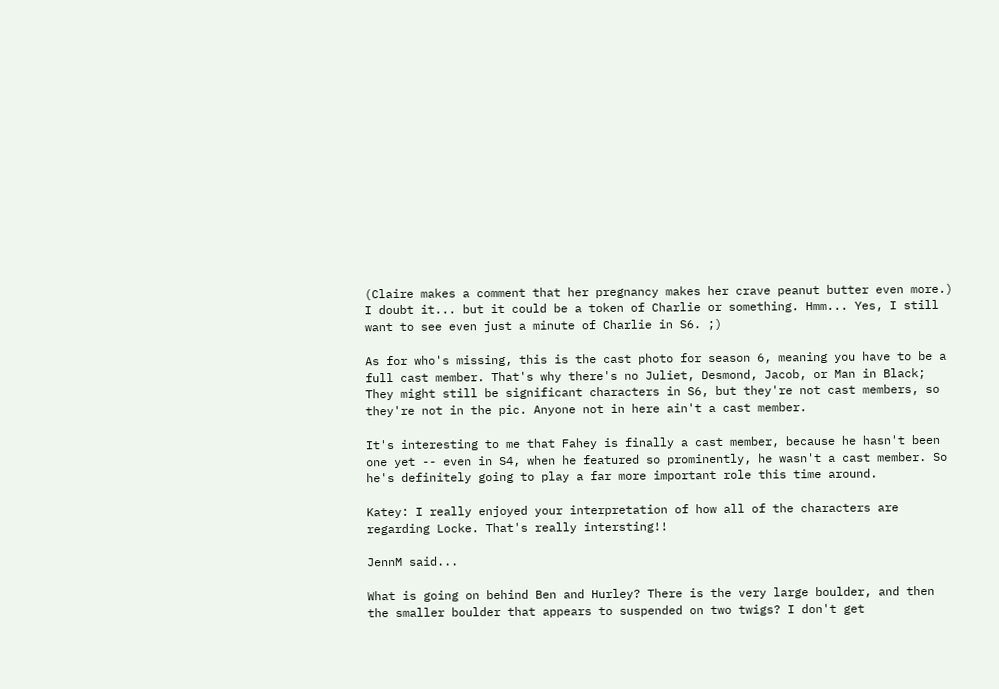(Claire makes a comment that her pregnancy makes her crave peanut butter even more.) I doubt it... but it could be a token of Charlie or something. Hmm... Yes, I still want to see even just a minute of Charlie in S6. ;)

As for who's missing, this is the cast photo for season 6, meaning you have to be a full cast member. That's why there's no Juliet, Desmond, Jacob, or Man in Black; They might still be significant characters in S6, but they're not cast members, so they're not in the pic. Anyone not in here ain't a cast member.

It's interesting to me that Fahey is finally a cast member, because he hasn't been one yet -- even in S4, when he featured so prominently, he wasn't a cast member. So he's definitely going to play a far more important role this time around.

Katey: I really enjoyed your interpretation of how all of the characters are regarding Locke. That's really intersting!!

JennM said...

What is going on behind Ben and Hurley? There is the very large boulder, and then the smaller boulder that appears to suspended on two twigs? I don't get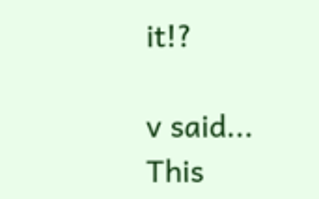it!?

v said...
This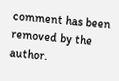comment has been removed by the author.